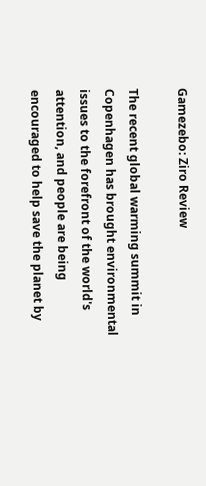Gamezebo: Ziro Review

The recent global warming summit in Copenhagen has brought environmental issues to the forefront of the world's attention, and people are being encouraged to help save the planet by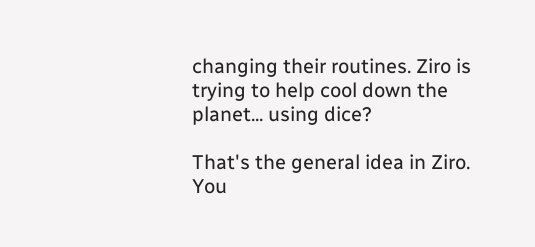changing their routines. Ziro is trying to help cool down the planet... using dice?

That's the general idea in Ziro. You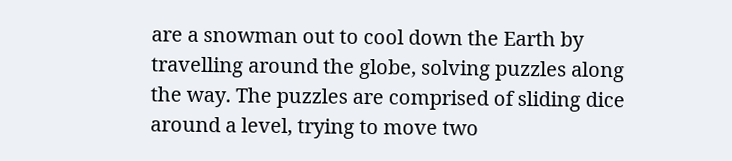are a snowman out to cool down the Earth by travelling around the globe, solving puzzles along the way. The puzzles are comprised of sliding dice around a level, trying to move two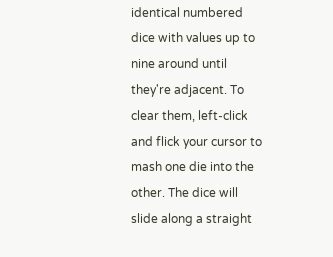identical numbered dice with values up to nine around until they're adjacent. To clear them, left-click and flick your cursor to mash one die into the other. The dice will slide along a straight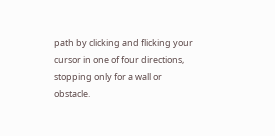path by clicking and flicking your cursor in one of four directions, stopping only for a wall or obstacle.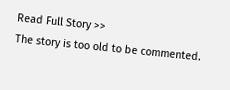Read Full Story >>
The story is too old to be commented.